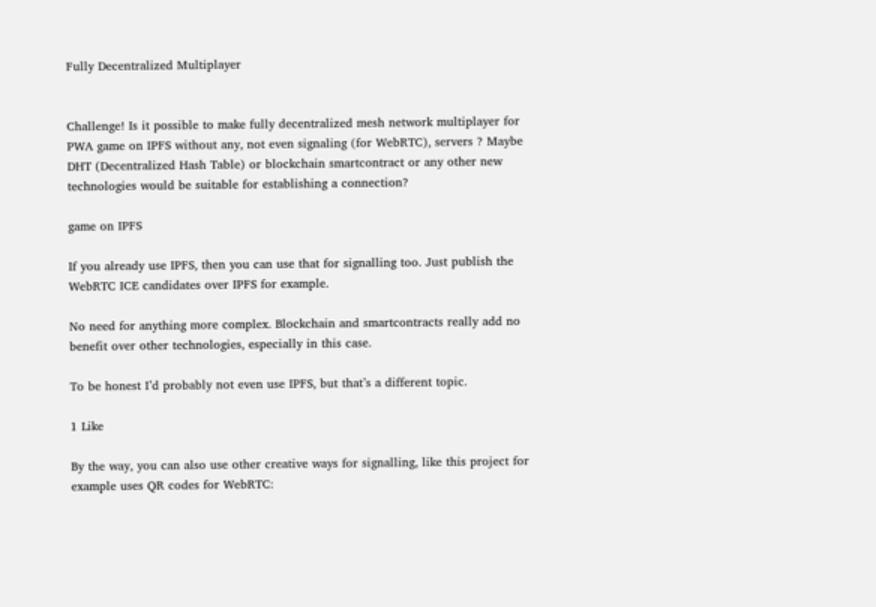Fully Decentralized Multiplayer


Challenge! Is it possible to make fully decentralized mesh network multiplayer for PWA game on IPFS without any, not even signaling (for WebRTC), servers ? Maybe DHT (Decentralized Hash Table) or blockchain smartcontract or any other new technologies would be suitable for establishing a connection?

game on IPFS

If you already use IPFS, then you can use that for signalling too. Just publish the WebRTC ICE candidates over IPFS for example.

No need for anything more complex. Blockchain and smartcontracts really add no benefit over other technologies, especially in this case.

To be honest I’d probably not even use IPFS, but that’s a different topic.

1 Like

By the way, you can also use other creative ways for signalling, like this project for example uses QR codes for WebRTC: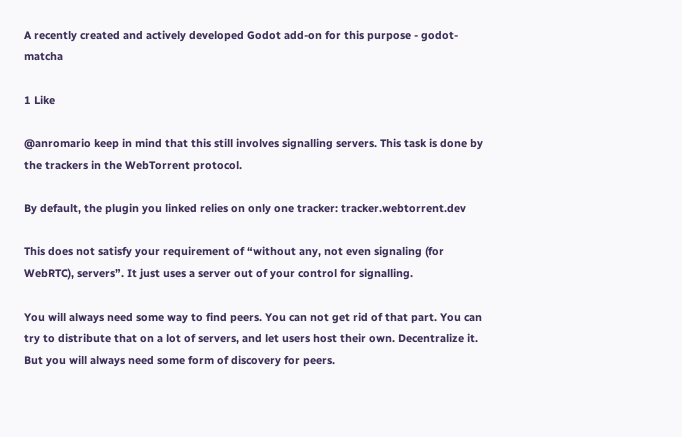A recently created and actively developed Godot add-on for this purpose - godot-matcha

1 Like

@anromario keep in mind that this still involves signalling servers. This task is done by the trackers in the WebTorrent protocol.

By default, the plugin you linked relies on only one tracker: tracker.webtorrent.dev

This does not satisfy your requirement of “without any, not even signaling (for WebRTC), servers”. It just uses a server out of your control for signalling.

You will always need some way to find peers. You can not get rid of that part. You can try to distribute that on a lot of servers, and let users host their own. Decentralize it. But you will always need some form of discovery for peers.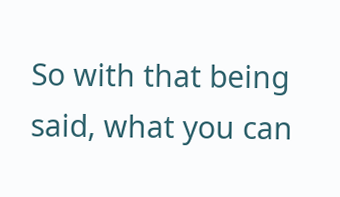So with that being said, what you can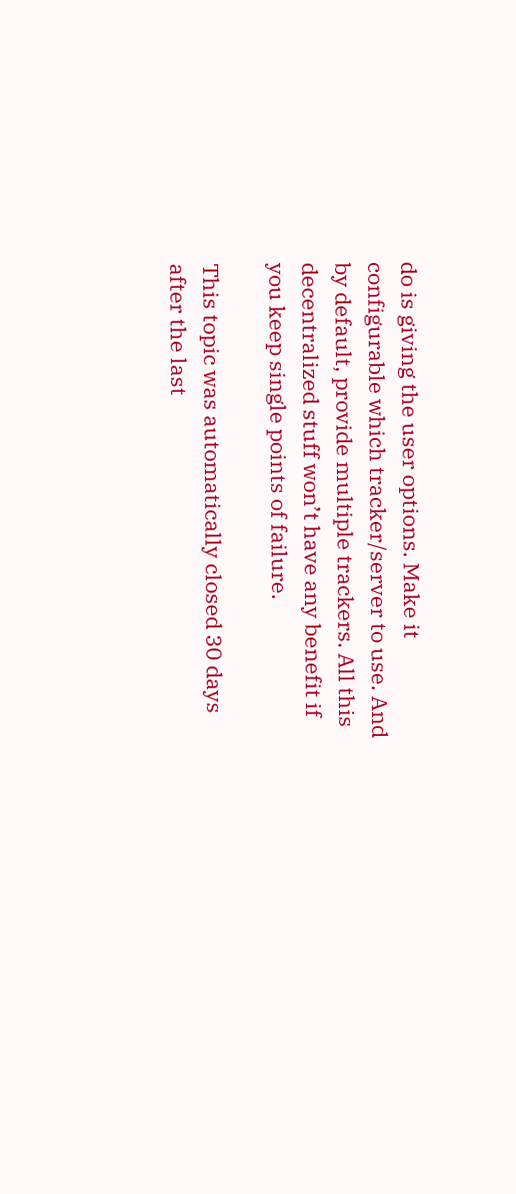do is giving the user options. Make it configurable which tracker/server to use. And by default, provide multiple trackers. All this decentralized stuff won’t have any benefit if you keep single points of failure.

This topic was automatically closed 30 days after the last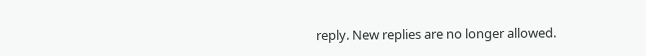reply. New replies are no longer allowed.